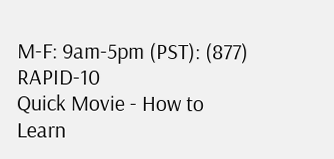M-F: 9am-5pm (PST): (877) RAPID-10
Quick Movie - How to Learn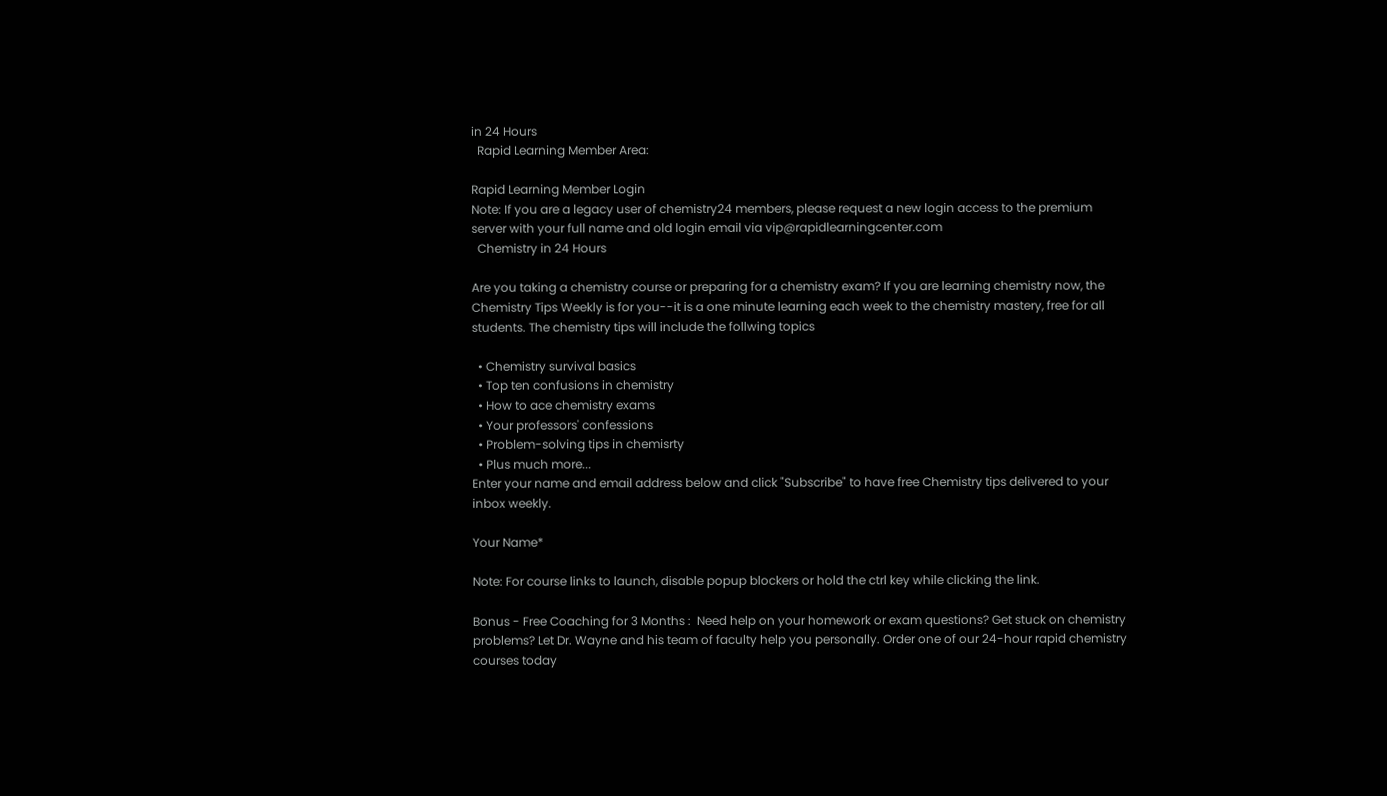in 24 Hours
  Rapid Learning Member Area:

Rapid Learning Member Login
Note: If you are a legacy user of chemistry24 members, please request a new login access to the premium server with your full name and old login email via vip@rapidlearningcenter.com
  Chemistry in 24 Hours

Are you taking a chemistry course or preparing for a chemistry exam? If you are learning chemistry now, the Chemistry Tips Weekly is for you--it is a one minute learning each week to the chemistry mastery, free for all students. The chemistry tips will include the follwing topics

  • Chemistry survival basics
  • Top ten confusions in chemistry
  • How to ace chemistry exams
  • Your professors' confessions
  • Problem-solving tips in chemisrty
  • Plus much more...
Enter your name and email address below and click "Subscribe" to have free Chemistry tips delivered to your inbox weekly.

Your Name*

Note: For course links to launch, disable popup blockers or hold the ctrl key while clicking the link.

Bonus - Free Coaching for 3 Months :  Need help on your homework or exam questions? Get stuck on chemistry problems? Let Dr. Wayne and his team of faculty help you personally. Order one of our 24-hour rapid chemistry courses today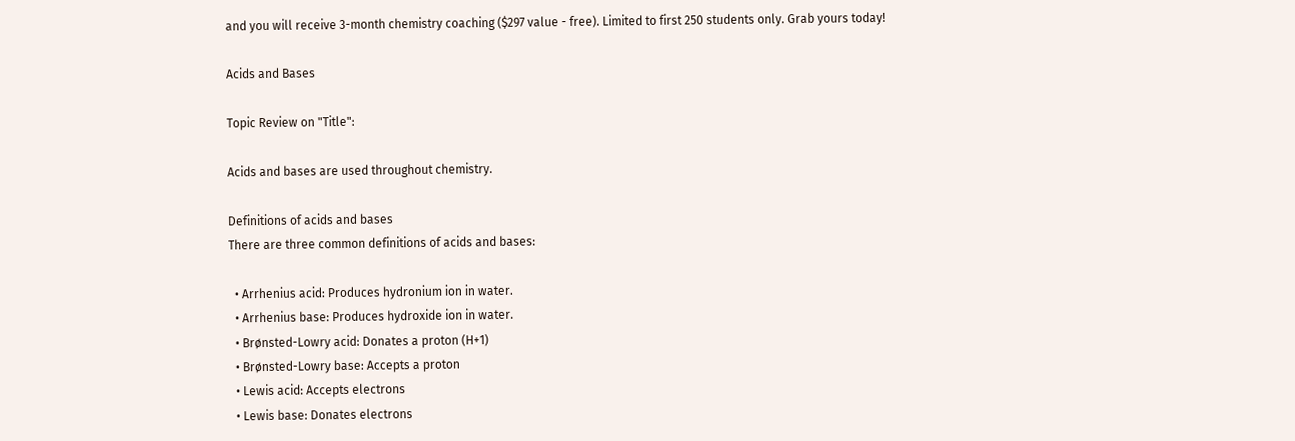and you will receive 3-month chemistry coaching ($297 value - free). Limited to first 250 students only. Grab yours today!

Acids and Bases

Topic Review on "Title":

Acids and bases are used throughout chemistry.

Definitions of acids and bases
There are three common definitions of acids and bases:

  • Arrhenius acid: Produces hydronium ion in water.
  • Arrhenius base: Produces hydroxide ion in water.
  • Brønsted-Lowry acid: Donates a proton (H+1)
  • Brønsted-Lowry base: Accepts a proton
  • Lewis acid: Accepts electrons
  • Lewis base: Donates electrons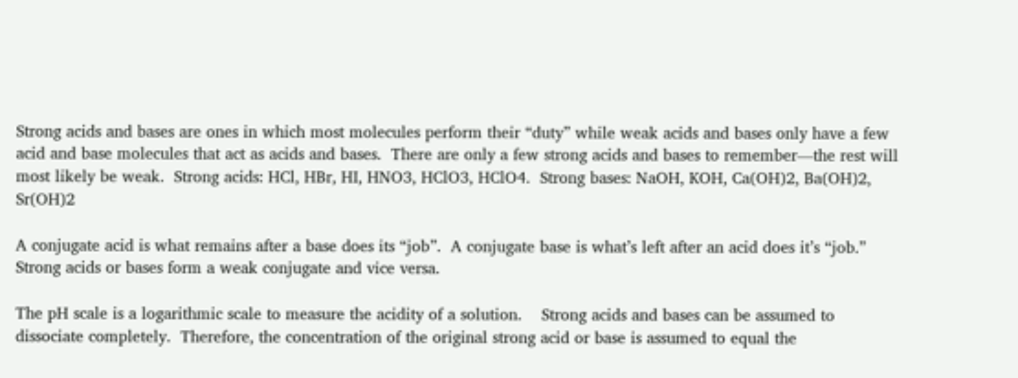Strong acids and bases are ones in which most molecules perform their “duty” while weak acids and bases only have a few acid and base molecules that act as acids and bases.  There are only a few strong acids and bases to remember—the rest will most likely be weak.  Strong acids: HCl, HBr, HI, HNO3, HClO3, HClO4.  Strong bases: NaOH, KOH, Ca(OH)2, Ba(OH)2, Sr(OH)2

A conjugate acid is what remains after a base does its “job”.  A conjugate base is what’s left after an acid does it’s “job.”  Strong acids or bases form a weak conjugate and vice versa.

The pH scale is a logarithmic scale to measure the acidity of a solution.    Strong acids and bases can be assumed to dissociate completely.  Therefore, the concentration of the original strong acid or base is assumed to equal the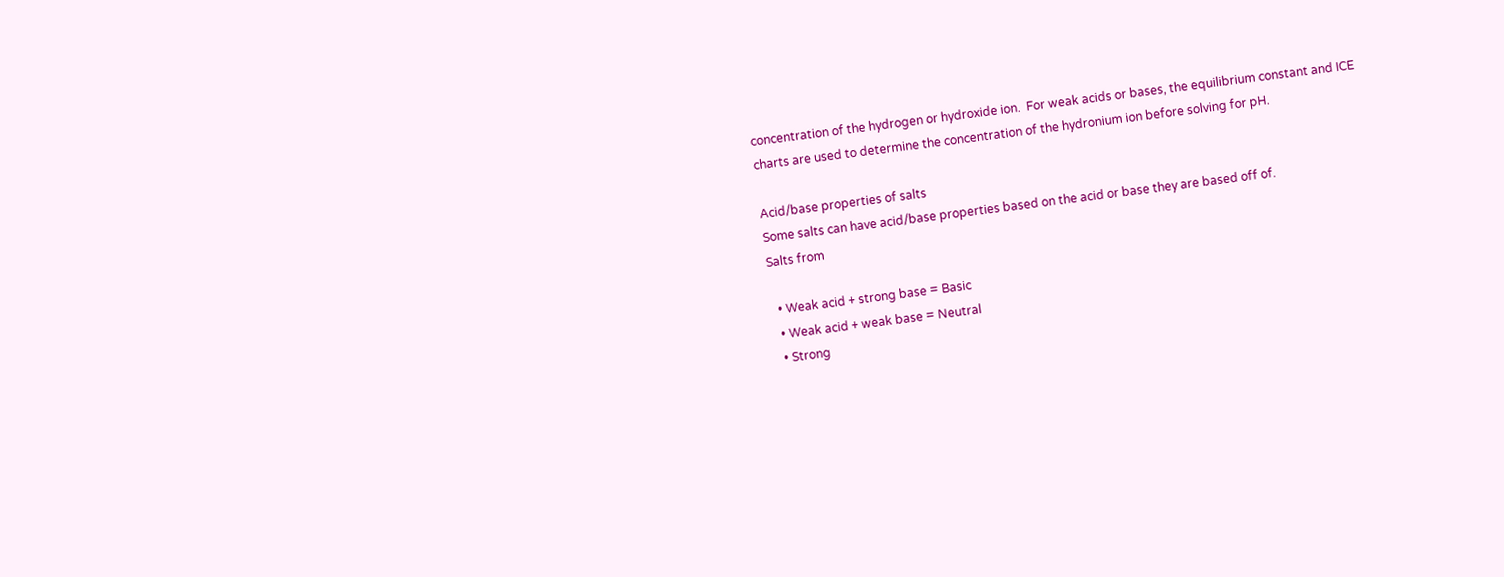concentration of the hydrogen or hydroxide ion.  For weak acids or bases, the equilibrium constant and ICE charts are used to determine the concentration of the hydronium ion before solving for pH.

Acid/base properties of salts
Some salts can have acid/base properties based on the acid or base they are based off of.
Salts from

  • Weak acid + strong base = Basic
  • Weak acid + weak base = Neutral
  • Strong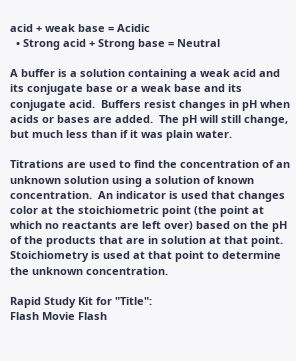acid + weak base = Acidic
  • Strong acid + Strong base = Neutral

A buffer is a solution containing a weak acid and its conjugate base or a weak base and its conjugate acid.  Buffers resist changes in pH when acids or bases are added.  The pH will still change, but much less than if it was plain water.

Titrations are used to find the concentration of an unknown solution using a solution of known concentration.  An indicator is used that changes color at the stoichiometric point (the point at which no reactants are left over) based on the pH of the products that are in solution at that point.  Stoichiometry is used at that point to determine the unknown concentration.

Rapid Study Kit for "Title":
Flash Movie Flash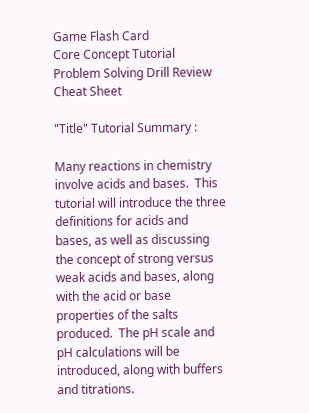Game Flash Card
Core Concept Tutorial Problem Solving Drill Review Cheat Sheet

"Title" Tutorial Summary :

Many reactions in chemistry involve acids and bases.  This tutorial will introduce the three definitions for acids and bases, as well as discussing the concept of strong versus weak acids and bases, along with the acid or base properties of the salts produced.  The pH scale and pH calculations will be introduced, along with buffers and titrations.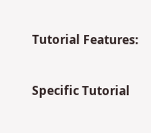Tutorial Features:

Specific Tutorial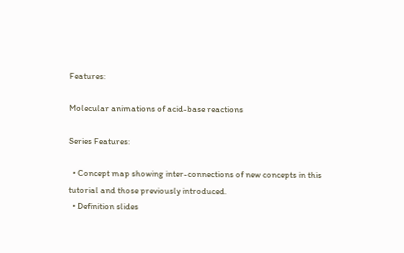Features:

Molecular animations of acid-base reactions

Series Features:

  • Concept map showing inter-connections of new concepts in this tutorial and those previously introduced.
  • Definition slides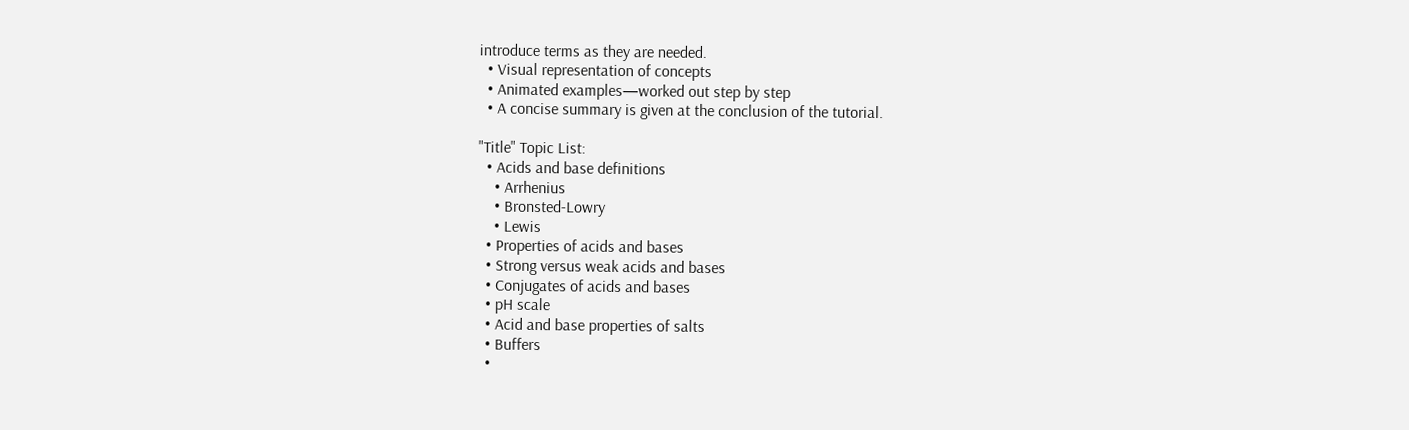introduce terms as they are needed.
  • Visual representation of concepts
  • Animated examples—worked out step by step
  • A concise summary is given at the conclusion of the tutorial.

"Title" Topic List:
  • Acids and base definitions
    • Arrhenius
    • Bronsted-Lowry
    • Lewis
  • Properties of acids and bases
  • Strong versus weak acids and bases
  • Conjugates of acids and bases
  • pH scale
  • Acid and base properties of salts
  • Buffers
  •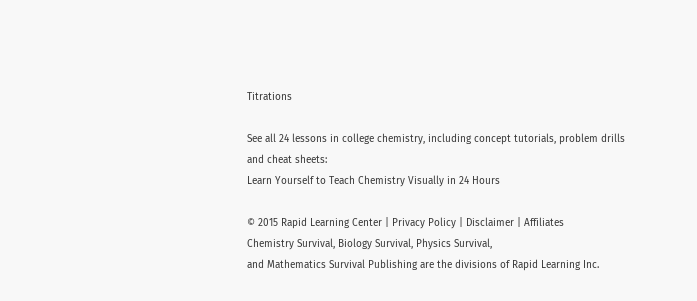Titrations

See all 24 lessons in college chemistry, including concept tutorials, problem drills and cheat sheets:
Learn Yourself to Teach Chemistry Visually in 24 Hours

© 2015 Rapid Learning Center | Privacy Policy | Disclaimer | Affiliates
Chemistry Survival, Biology Survival, Physics Survival,
and Mathematics Survival Publishing are the divisions of Rapid Learning Inc.